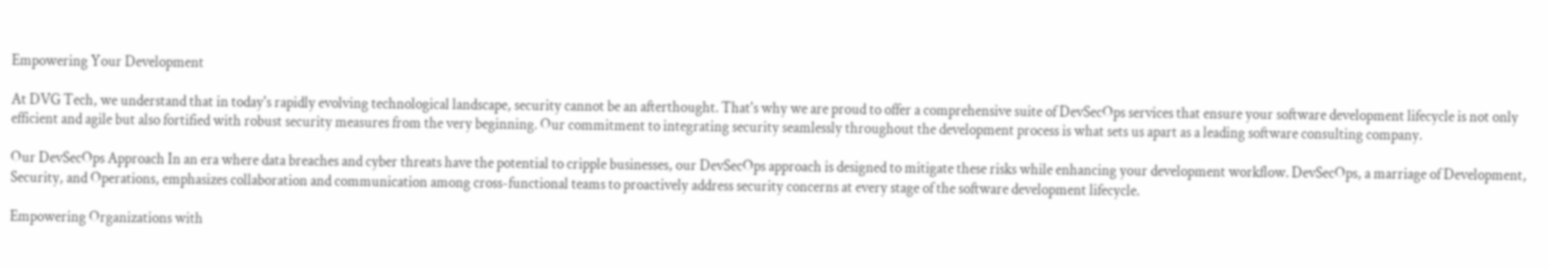Empowering Your Development

At DVG Tech, we understand that in today's rapidly evolving technological landscape, security cannot be an afterthought. That's why we are proud to offer a comprehensive suite of DevSecOps services that ensure your software development lifecycle is not only efficient and agile but also fortified with robust security measures from the very beginning. Our commitment to integrating security seamlessly throughout the development process is what sets us apart as a leading software consulting company.

Our DevSecOps Approach In an era where data breaches and cyber threats have the potential to cripple businesses, our DevSecOps approach is designed to mitigate these risks while enhancing your development workflow. DevSecOps, a marriage of Development, Security, and Operations, emphasizes collaboration and communication among cross-functional teams to proactively address security concerns at every stage of the software development lifecycle.

Empowering Organizations with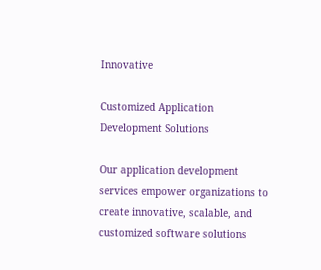Innovative

Customized Application Development Solutions

Our application development services empower organizations to create innovative, scalable, and customized software solutions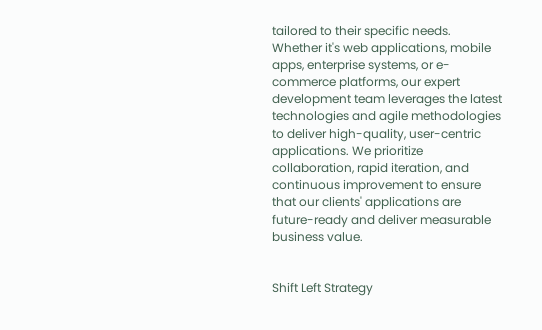tailored to their specific needs. Whether it's web applications, mobile apps, enterprise systems, or e-commerce platforms, our expert development team leverages the latest technologies and agile methodologies to deliver high-quality, user-centric applications. We prioritize collaboration, rapid iteration, and continuous improvement to ensure that our clients' applications are future-ready and deliver measurable business value.


Shift Left Strategy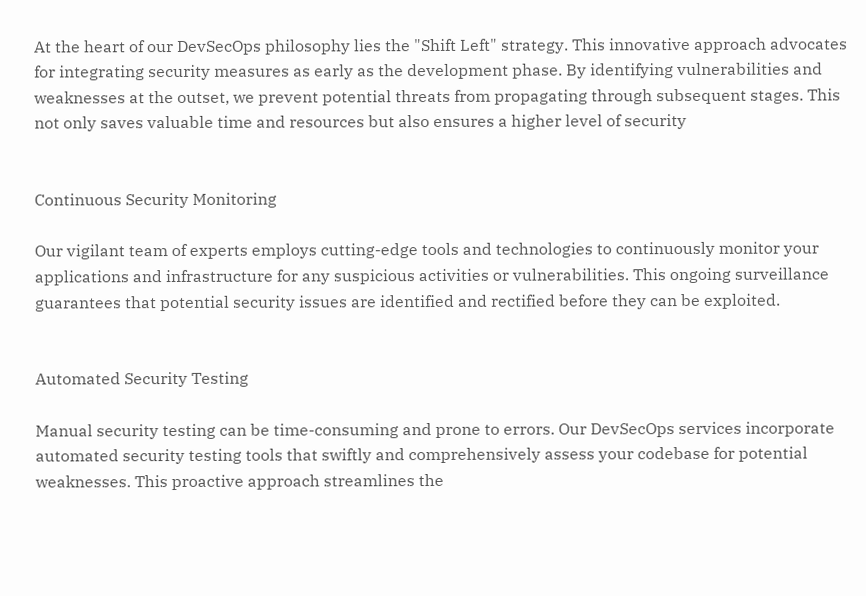At the heart of our DevSecOps philosophy lies the "Shift Left" strategy. This innovative approach advocates for integrating security measures as early as the development phase. By identifying vulnerabilities and weaknesses at the outset, we prevent potential threats from propagating through subsequent stages. This not only saves valuable time and resources but also ensures a higher level of security


Continuous Security Monitoring

Our vigilant team of experts employs cutting-edge tools and technologies to continuously monitor your applications and infrastructure for any suspicious activities or vulnerabilities. This ongoing surveillance guarantees that potential security issues are identified and rectified before they can be exploited.


Automated Security Testing

Manual security testing can be time-consuming and prone to errors. Our DevSecOps services incorporate automated security testing tools that swiftly and comprehensively assess your codebase for potential weaknesses. This proactive approach streamlines the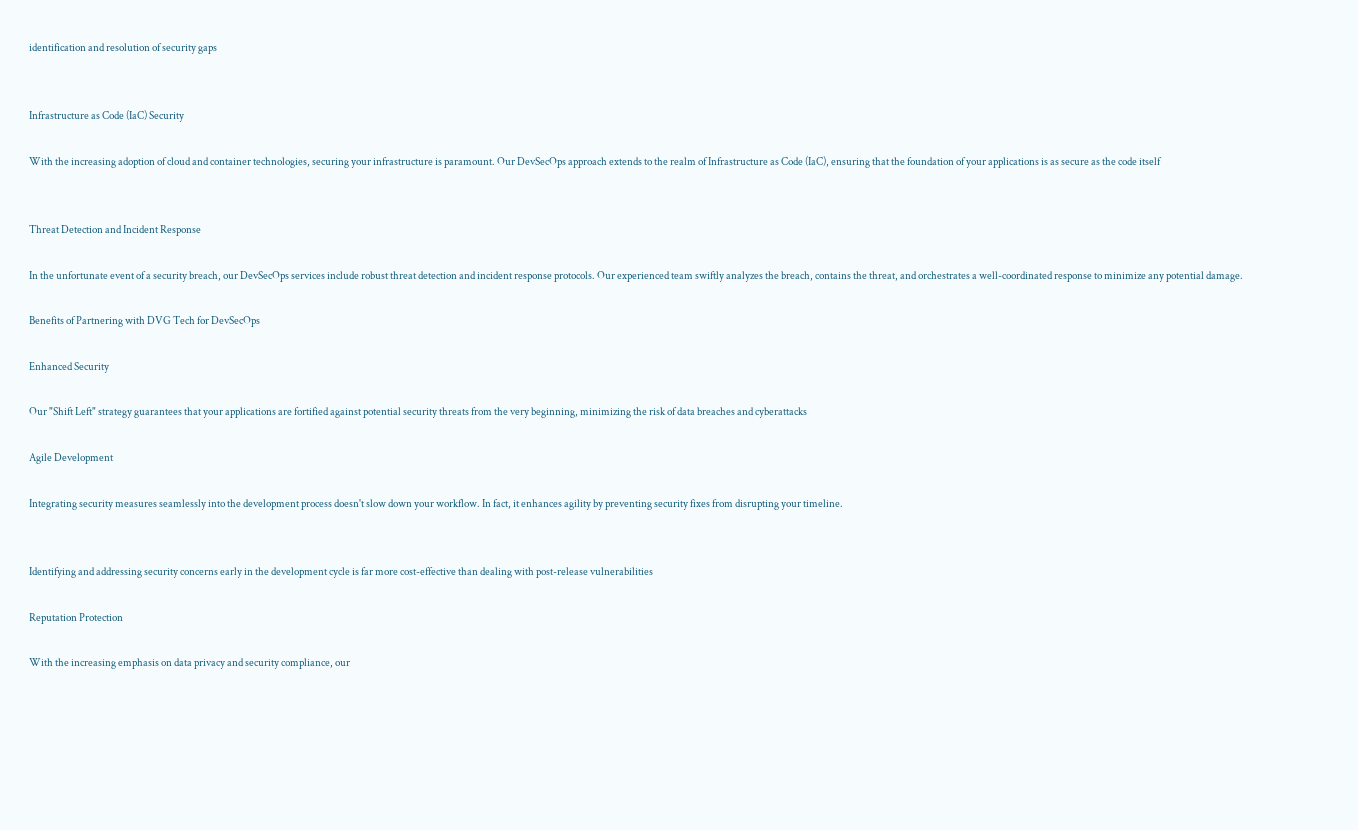identification and resolution of security gaps


Infrastructure as Code (IaC) Security

With the increasing adoption of cloud and container technologies, securing your infrastructure is paramount. Our DevSecOps approach extends to the realm of Infrastructure as Code (IaC), ensuring that the foundation of your applications is as secure as the code itself


Threat Detection and Incident Response

In the unfortunate event of a security breach, our DevSecOps services include robust threat detection and incident response protocols. Our experienced team swiftly analyzes the breach, contains the threat, and orchestrates a well-coordinated response to minimize any potential damage.

Benefits of Partnering with DVG Tech for DevSecOps

Enhanced Security

Our "Shift Left" strategy guarantees that your applications are fortified against potential security threats from the very beginning, minimizing the risk of data breaches and cyberattacks

Agile Development

Integrating security measures seamlessly into the development process doesn't slow down your workflow. In fact, it enhances agility by preventing security fixes from disrupting your timeline.


Identifying and addressing security concerns early in the development cycle is far more cost-effective than dealing with post-release vulnerabilities

Reputation Protection

With the increasing emphasis on data privacy and security compliance, our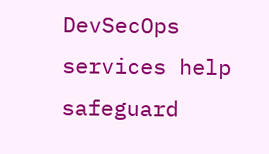DevSecOps services help safeguard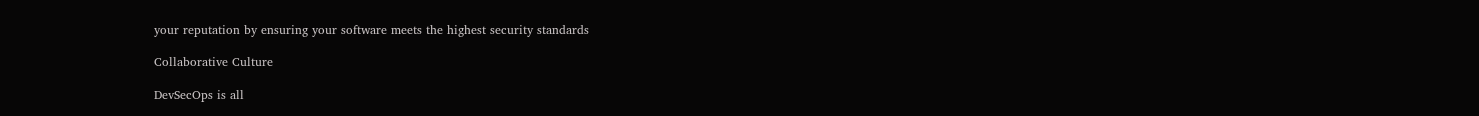your reputation by ensuring your software meets the highest security standards

Collaborative Culture

DevSecOps is all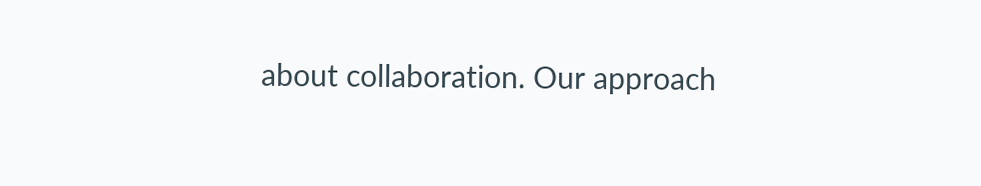about collaboration. Our approach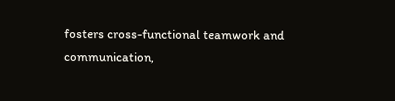fosters cross-functional teamwork and communication,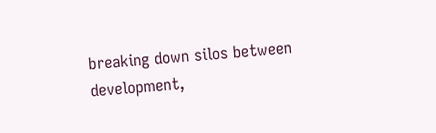breaking down silos between development,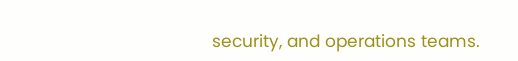security, and operations teams.